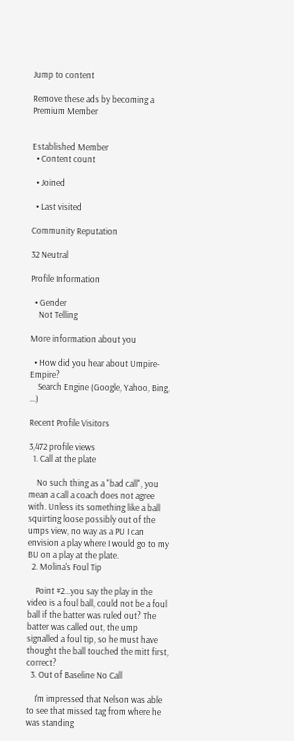Jump to content

Remove these ads by becoming a Premium Member


Established Member
  • Content count

  • Joined

  • Last visited

Community Reputation

32 Neutral

Profile Information

  • Gender
    Not Telling

More information about you

  • How did you hear about Umpire-Empire?
    Search Engine (Google, Yahoo, Bing, ...)

Recent Profile Visitors

3,472 profile views
  1. Call at the plate

    No such thing as a "bad call", you mean a call a coach does not agree with. Unless its something like a ball squirting loose possibly out of the umps view, no way as a PU I can envision a play where I would go to my BU on a play at the plate.
  2. Molina's Foul Tip

    Point #2...you say the play in the video is a foul ball, could not be a foul ball if the batter was ruled out? The batter was called out, the ump signalled a foul tip, so he must have thought the ball touched the mitt first, correct?
  3. Out of Baseline No Call

    I'm impressed that Nelson was able to see that missed tag from where he was standing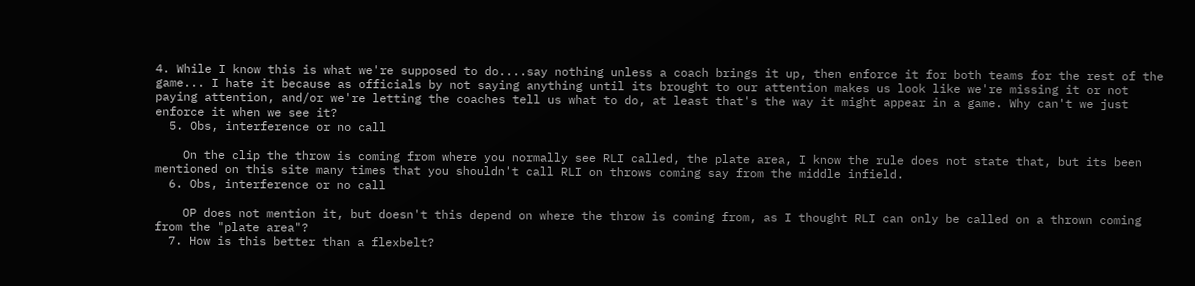4. While I know this is what we're supposed to do....say nothing unless a coach brings it up, then enforce it for both teams for the rest of the game... I hate it because as officials by not saying anything until its brought to our attention makes us look like we're missing it or not paying attention, and/or we're letting the coaches tell us what to do, at least that's the way it might appear in a game. Why can't we just enforce it when we see it?
  5. Obs, interference or no call

    On the clip the throw is coming from where you normally see RLI called, the plate area, I know the rule does not state that, but its been mentioned on this site many times that you shouldn't call RLI on throws coming say from the middle infield.
  6. Obs, interference or no call

    OP does not mention it, but doesn't this depend on where the throw is coming from, as I thought RLI can only be called on a thrown coming from the "plate area"?
  7. How is this better than a flexbelt?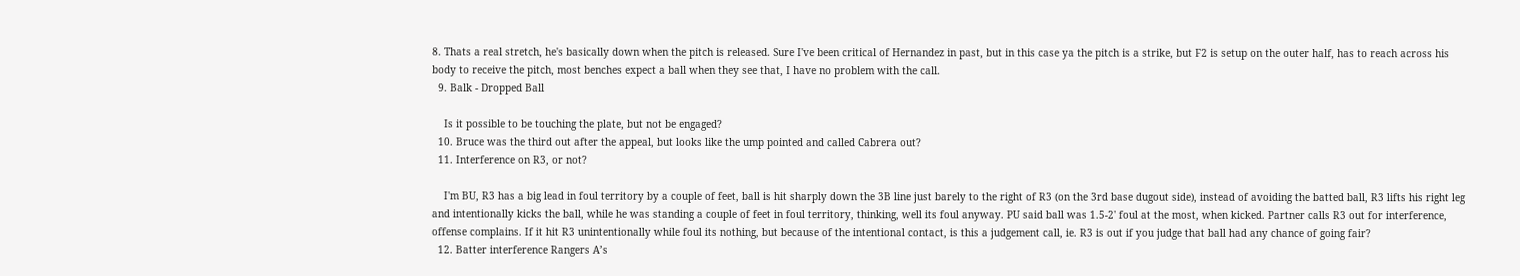8. Thats a real stretch, he's basically down when the pitch is released. Sure I've been critical of Hernandez in past, but in this case ya the pitch is a strike, but F2 is setup on the outer half, has to reach across his body to receive the pitch, most benches expect a ball when they see that, I have no problem with the call.
  9. Balk - Dropped Ball

    Is it possible to be touching the plate, but not be engaged?
  10. Bruce was the third out after the appeal, but looks like the ump pointed and called Cabrera out?
  11. Interference on R3, or not?

    I'm BU, R3 has a big lead in foul territory by a couple of feet, ball is hit sharply down the 3B line just barely to the right of R3 (on the 3rd base dugout side), instead of avoiding the batted ball, R3 lifts his right leg and intentionally kicks the ball, while he was standing a couple of feet in foul territory, thinking, well its foul anyway. PU said ball was 1.5-2' foul at the most, when kicked. Partner calls R3 out for interference, offense complains. If it hit R3 unintentionally while foul its nothing, but because of the intentional contact, is this a judgement call, ie. R3 is out if you judge that ball had any chance of going fair?
  12. Batter interference Rangers A’s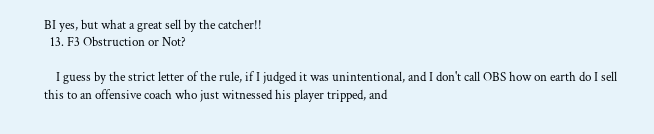BI yes, but what a great sell by the catcher!!
  13. F3 Obstruction or Not?

    I guess by the strict letter of the rule, if I judged it was unintentional, and I don't call OBS how on earth do I sell this to an offensive coach who just witnessed his player tripped, and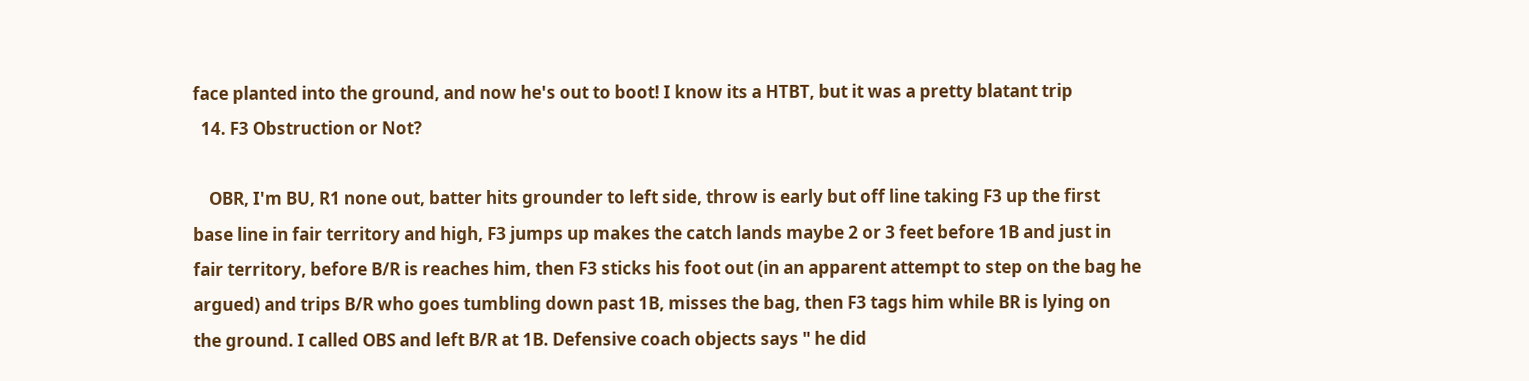face planted into the ground, and now he's out to boot! I know its a HTBT, but it was a pretty blatant trip
  14. F3 Obstruction or Not?

    OBR, I'm BU, R1 none out, batter hits grounder to left side, throw is early but off line taking F3 up the first base line in fair territory and high, F3 jumps up makes the catch lands maybe 2 or 3 feet before 1B and just in fair territory, before B/R is reaches him, then F3 sticks his foot out (in an apparent attempt to step on the bag he argued) and trips B/R who goes tumbling down past 1B, misses the bag, then F3 tags him while BR is lying on the ground. I called OBS and left B/R at 1B. Defensive coach objects says " he did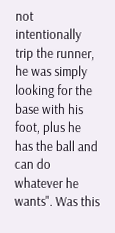not intentionally trip the runner, he was simply looking for the base with his foot, plus he has the ball and can do whatever he wants". Was this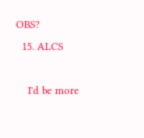OBS?
  15. ALCS

    I'd be more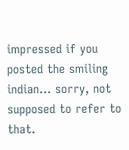impressed if you posted the smiling indian... sorry, not supposed to refer to that.